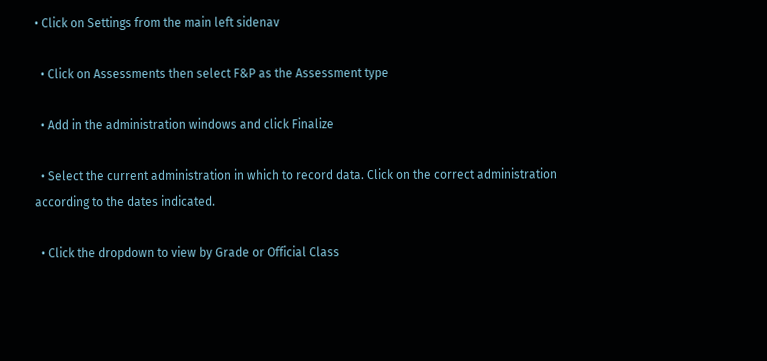• Click on Settings from the main left sidenav

  • Click on Assessments then select F&P as the Assessment type

  • Add in the administration windows and click Finalize

  • Select the current administration in which to record data. Click on the correct administration according to the dates indicated.

  • Click the dropdown to view by Grade or Official Class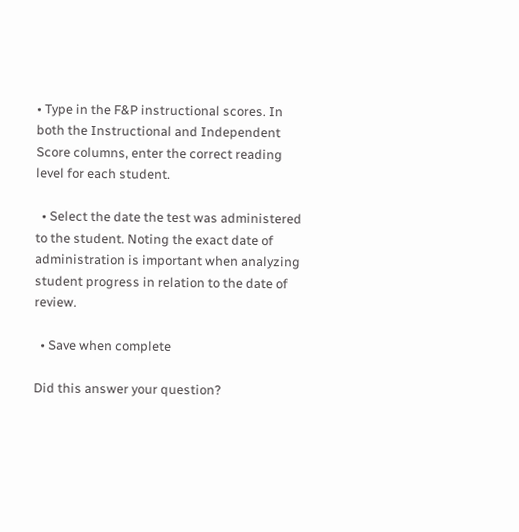• Type in the F&P instructional scores. In both the Instructional and Independent Score columns, enter the correct reading level for each student.

  • Select the date the test was administered to the student. Noting the exact date of administration is important when analyzing student progress in relation to the date of review.

  • Save when complete

Did this answer your question?